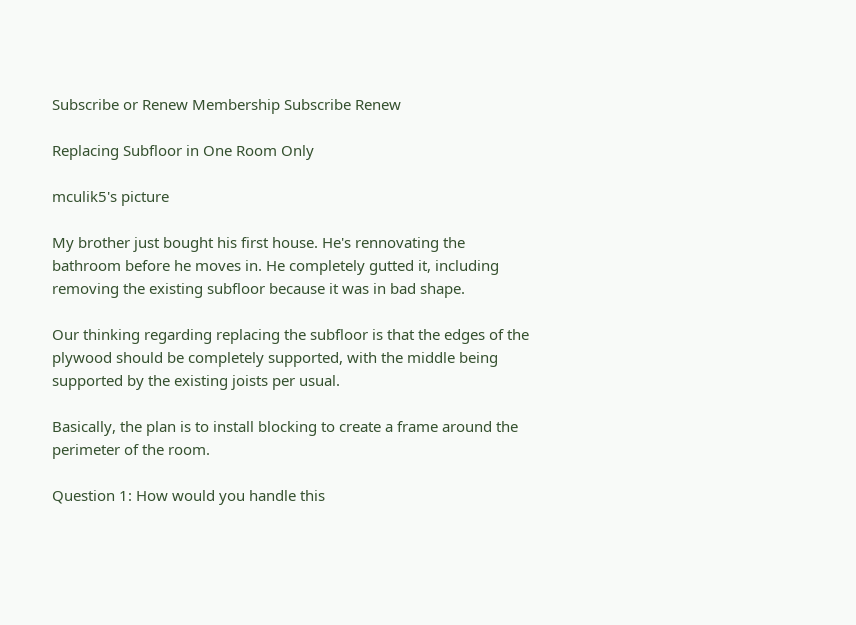Subscribe or Renew Membership Subscribe Renew

Replacing Subfloor in One Room Only

mculik5's picture

My brother just bought his first house. He's rennovating the bathroom before he moves in. He completely gutted it, including removing the existing subfloor because it was in bad shape.

Our thinking regarding replacing the subfloor is that the edges of the plywood should be completely supported, with the middle being supported by the existing joists per usual.

Basically, the plan is to install blocking to create a frame around the perimeter of the room.

Question 1: How would you handle this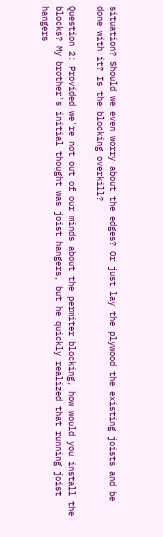situation? Should we even worry about the edges? Or just lay the plywood the existing joists and be done with it? Is the blocking overkill?

Question 2: Provided we're not out of our minds about the permiter blocking, how would you install the blocks? My brother's initial thought was joist hangers, but he quickly realized that running joist hangers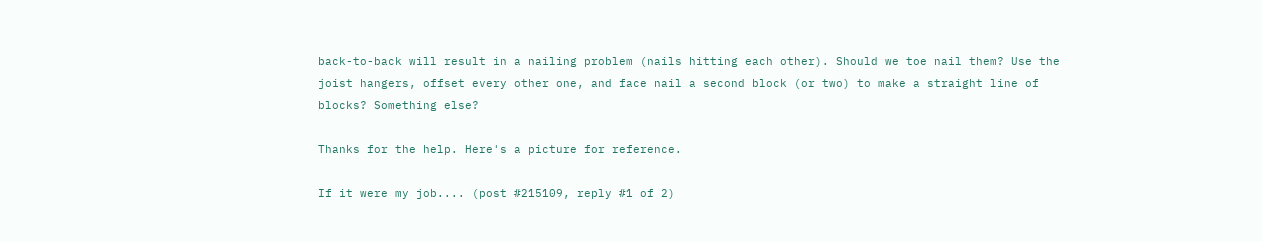back-to-back will result in a nailing problem (nails hitting each other). Should we toe nail them? Use the joist hangers, offset every other one, and face nail a second block (or two) to make a straight line of blocks? Something else?

Thanks for the help. Here's a picture for reference.

If it were my job.... (post #215109, reply #1 of 2)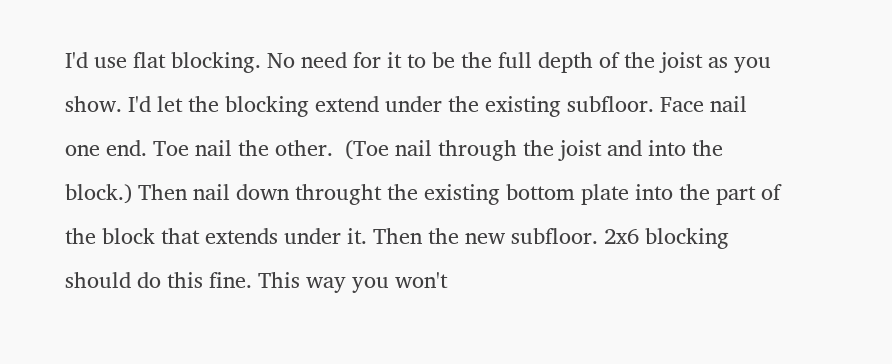I'd use flat blocking. No need for it to be the full depth of the joist as you show. I'd let the blocking extend under the existing subfloor. Face nail one end. Toe nail the other.  (Toe nail through the joist and into the block.) Then nail down throught the existing bottom plate into the part of the block that extends under it. Then the new subfloor. 2x6 blocking should do this fine. This way you won't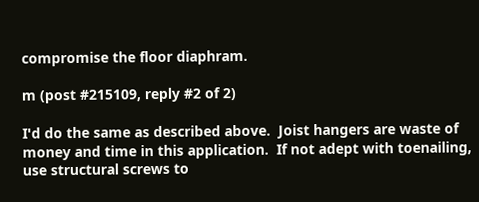compromise the floor diaphram.

m (post #215109, reply #2 of 2)

I'd do the same as described above.  Joist hangers are waste of money and time in this application.  If not adept with toenailing, use structural screws to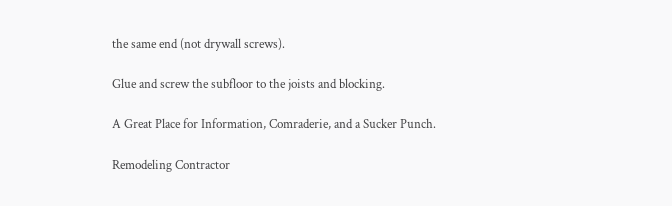the same end (not drywall screws).

Glue and screw the subfloor to the joists and blocking.

A Great Place for Information, Comraderie, and a Sucker Punch.

Remodeling Contractor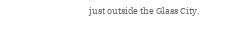just outside the Glass City.